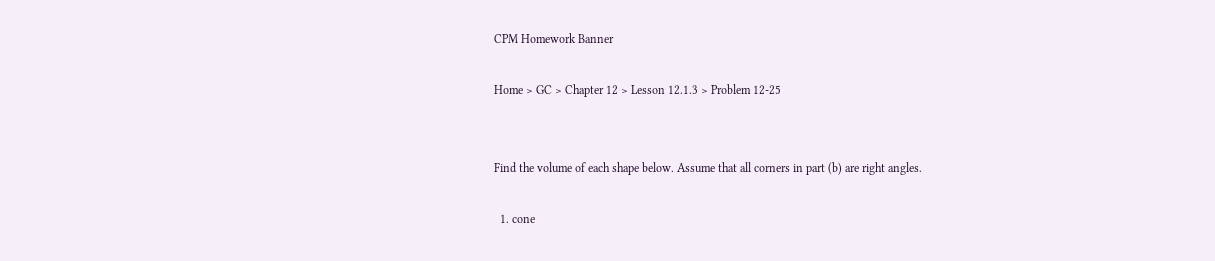CPM Homework Banner

Home > GC > Chapter 12 > Lesson 12.1.3 > Problem 12-25


Find the volume of each shape below. Assume that all corners in part (b) are right angles.

  1. cone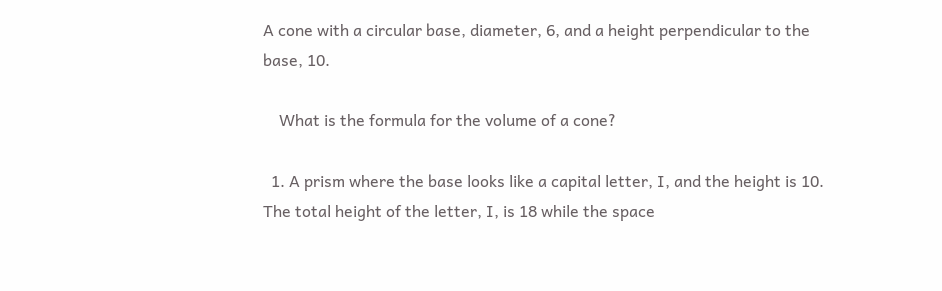A cone with a circular base, diameter, 6, and a height perpendicular to the base, 10.

    What is the formula for the volume of a cone?

  1. A prism where the base looks like a capital letter, I, and the height is 10. The total height of the letter, I, is 18 while the space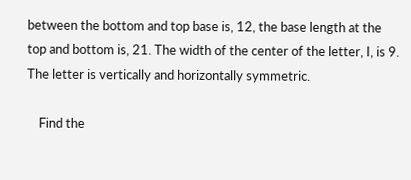between the bottom and top base is, 12, the base length at the top and bottom is, 21. The width of the center of the letter, I, is 9. The letter is vertically and horizontally symmetric.

    Find the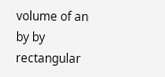volume of an by by rectangular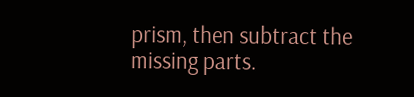prism, then subtract the missing parts.